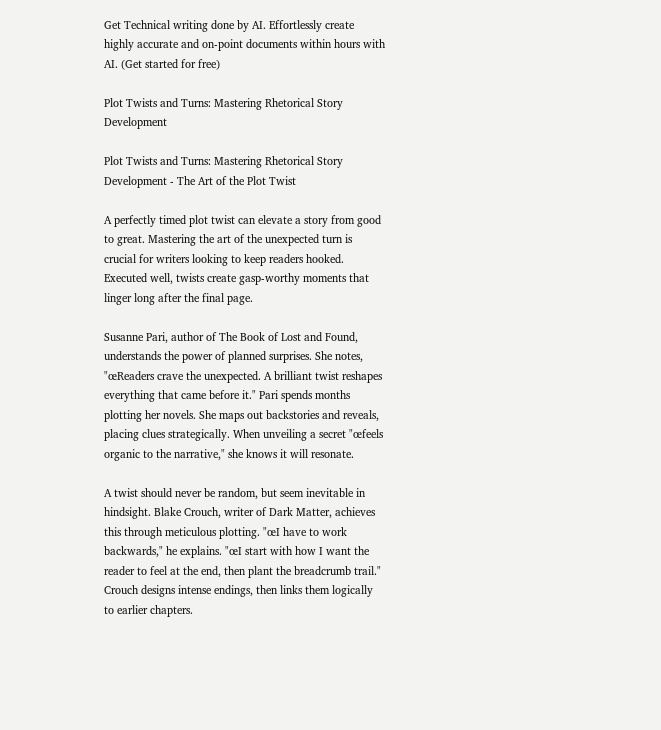Get Technical writing done by AI. Effortlessly create highly accurate and on-point documents within hours with AI. (Get started for free)

Plot Twists and Turns: Mastering Rhetorical Story Development

Plot Twists and Turns: Mastering Rhetorical Story Development - The Art of the Plot Twist

A perfectly timed plot twist can elevate a story from good to great. Mastering the art of the unexpected turn is crucial for writers looking to keep readers hooked. Executed well, twists create gasp-worthy moments that linger long after the final page.

Susanne Pari, author of The Book of Lost and Found, understands the power of planned surprises. She notes, "œReaders crave the unexpected. A brilliant twist reshapes everything that came before it." Pari spends months plotting her novels. She maps out backstories and reveals, placing clues strategically. When unveiling a secret "œfeels organic to the narrative," she knows it will resonate.

A twist should never be random, but seem inevitable in hindsight. Blake Crouch, writer of Dark Matter, achieves this through meticulous plotting. "œI have to work backwards," he explains. "œI start with how I want the reader to feel at the end, then plant the breadcrumb trail." Crouch designs intense endings, then links them logically to earlier chapters.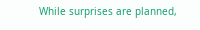While surprises are planned,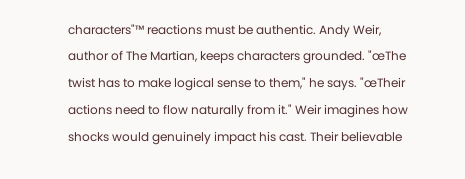characters"™ reactions must be authentic. Andy Weir, author of The Martian, keeps characters grounded. "œThe twist has to make logical sense to them," he says. "œTheir actions need to flow naturally from it." Weir imagines how shocks would genuinely impact his cast. Their believable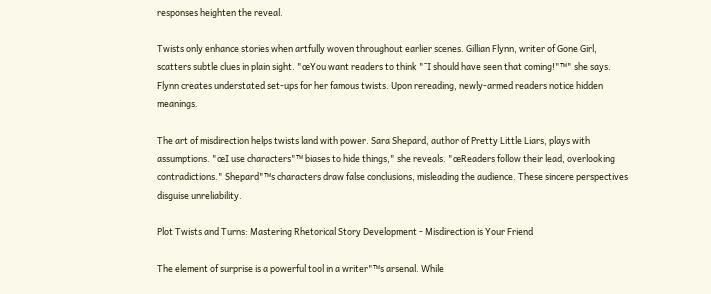responses heighten the reveal.

Twists only enhance stories when artfully woven throughout earlier scenes. Gillian Flynn, writer of Gone Girl, scatters subtle clues in plain sight. "œYou want readers to think "˜I should have seen that coming!"™" she says. Flynn creates understated set-ups for her famous twists. Upon rereading, newly-armed readers notice hidden meanings.

The art of misdirection helps twists land with power. Sara Shepard, author of Pretty Little Liars, plays with assumptions. "œI use characters"™ biases to hide things," she reveals. "œReaders follow their lead, overlooking contradictions." Shepard"™s characters draw false conclusions, misleading the audience. These sincere perspectives disguise unreliability.

Plot Twists and Turns: Mastering Rhetorical Story Development - Misdirection is Your Friend

The element of surprise is a powerful tool in a writer"™s arsenal. While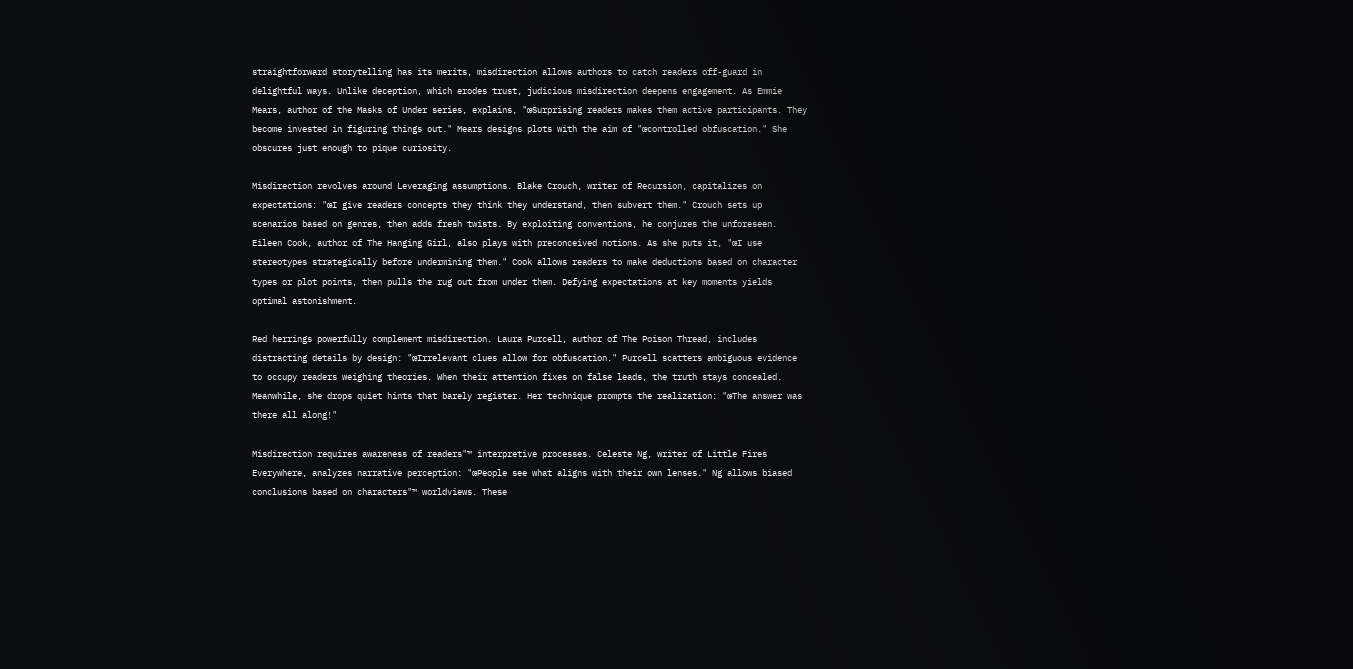straightforward storytelling has its merits, misdirection allows authors to catch readers off-guard in delightful ways. Unlike deception, which erodes trust, judicious misdirection deepens engagement. As Emmie Mears, author of the Masks of Under series, explains, "œSurprising readers makes them active participants. They become invested in figuring things out." Mears designs plots with the aim of "œcontrolled obfuscation." She obscures just enough to pique curiosity.

Misdirection revolves around Leveraging assumptions. Blake Crouch, writer of Recursion, capitalizes on expectations: "œI give readers concepts they think they understand, then subvert them." Crouch sets up scenarios based on genres, then adds fresh twists. By exploiting conventions, he conjures the unforeseen. Eileen Cook, author of The Hanging Girl, also plays with preconceived notions. As she puts it, "œI use stereotypes strategically before undermining them." Cook allows readers to make deductions based on character types or plot points, then pulls the rug out from under them. Defying expectations at key moments yields optimal astonishment.

Red herrings powerfully complement misdirection. Laura Purcell, author of The Poison Thread, includes distracting details by design: "œIrrelevant clues allow for obfuscation." Purcell scatters ambiguous evidence to occupy readers weighing theories. When their attention fixes on false leads, the truth stays concealed. Meanwhile, she drops quiet hints that barely register. Her technique prompts the realization: "œThe answer was there all along!"

Misdirection requires awareness of readers"™ interpretive processes. Celeste Ng, writer of Little Fires Everywhere, analyzes narrative perception: "œPeople see what aligns with their own lenses." Ng allows biased conclusions based on characters"™ worldviews. These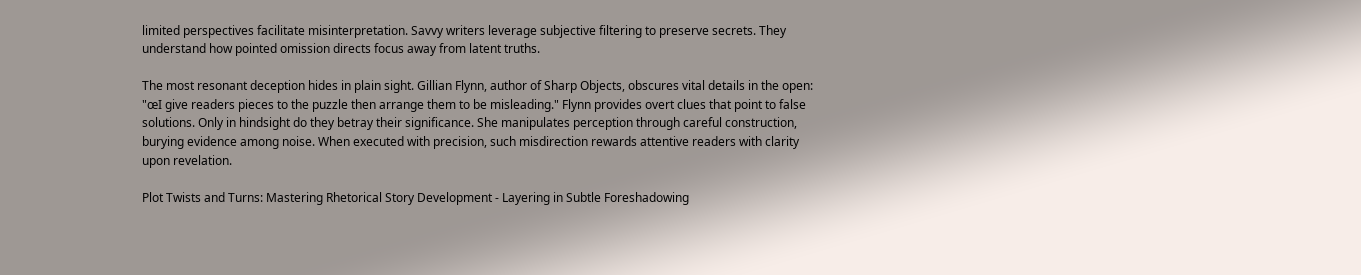limited perspectives facilitate misinterpretation. Savvy writers leverage subjective filtering to preserve secrets. They understand how pointed omission directs focus away from latent truths.

The most resonant deception hides in plain sight. Gillian Flynn, author of Sharp Objects, obscures vital details in the open: "œI give readers pieces to the puzzle then arrange them to be misleading." Flynn provides overt clues that point to false solutions. Only in hindsight do they betray their significance. She manipulates perception through careful construction, burying evidence among noise. When executed with precision, such misdirection rewards attentive readers with clarity upon revelation.

Plot Twists and Turns: Mastering Rhetorical Story Development - Layering in Subtle Foreshadowing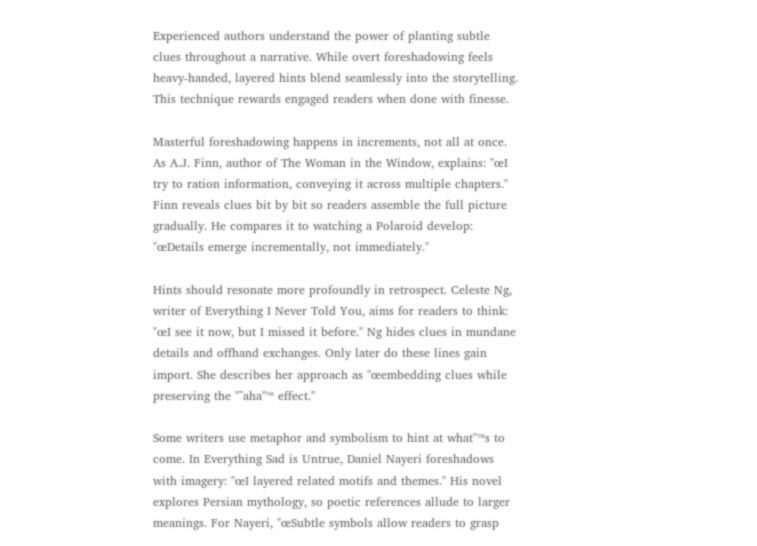Experienced authors understand the power of planting subtle clues throughout a narrative. While overt foreshadowing feels heavy-handed, layered hints blend seamlessly into the storytelling. This technique rewards engaged readers when done with finesse.

Masterful foreshadowing happens in increments, not all at once. As A.J. Finn, author of The Woman in the Window, explains: "œI try to ration information, conveying it across multiple chapters." Finn reveals clues bit by bit so readers assemble the full picture gradually. He compares it to watching a Polaroid develop: "œDetails emerge incrementally, not immediately."

Hints should resonate more profoundly in retrospect. Celeste Ng, writer of Everything I Never Told You, aims for readers to think: "œI see it now, but I missed it before." Ng hides clues in mundane details and offhand exchanges. Only later do these lines gain import. She describes her approach as "œembedding clues while preserving the "˜aha"™ effect."

Some writers use metaphor and symbolism to hint at what"™s to come. In Everything Sad is Untrue, Daniel Nayeri foreshadows with imagery: "œI layered related motifs and themes." His novel explores Persian mythology, so poetic references allude to larger meanings. For Nayeri, "œSubtle symbols allow readers to grasp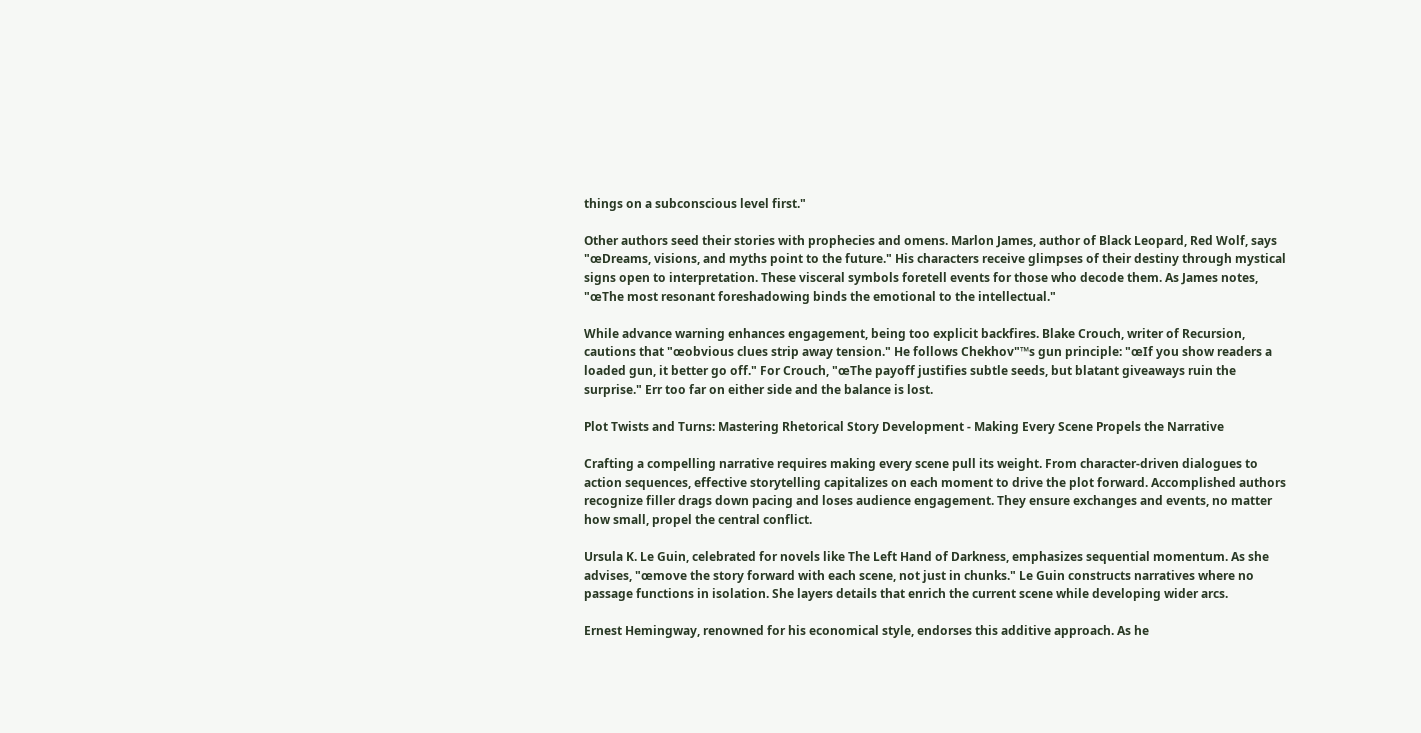things on a subconscious level first."

Other authors seed their stories with prophecies and omens. Marlon James, author of Black Leopard, Red Wolf, says "œDreams, visions, and myths point to the future." His characters receive glimpses of their destiny through mystical signs open to interpretation. These visceral symbols foretell events for those who decode them. As James notes, "œThe most resonant foreshadowing binds the emotional to the intellectual."

While advance warning enhances engagement, being too explicit backfires. Blake Crouch, writer of Recursion, cautions that "œobvious clues strip away tension." He follows Chekhov"™s gun principle: "œIf you show readers a loaded gun, it better go off." For Crouch, "œThe payoff justifies subtle seeds, but blatant giveaways ruin the surprise." Err too far on either side and the balance is lost.

Plot Twists and Turns: Mastering Rhetorical Story Development - Making Every Scene Propels the Narrative

Crafting a compelling narrative requires making every scene pull its weight. From character-driven dialogues to action sequences, effective storytelling capitalizes on each moment to drive the plot forward. Accomplished authors recognize filler drags down pacing and loses audience engagement. They ensure exchanges and events, no matter how small, propel the central conflict.

Ursula K. Le Guin, celebrated for novels like The Left Hand of Darkness, emphasizes sequential momentum. As she advises, "œmove the story forward with each scene, not just in chunks." Le Guin constructs narratives where no passage functions in isolation. She layers details that enrich the current scene while developing wider arcs.

Ernest Hemingway, renowned for his economical style, endorses this additive approach. As he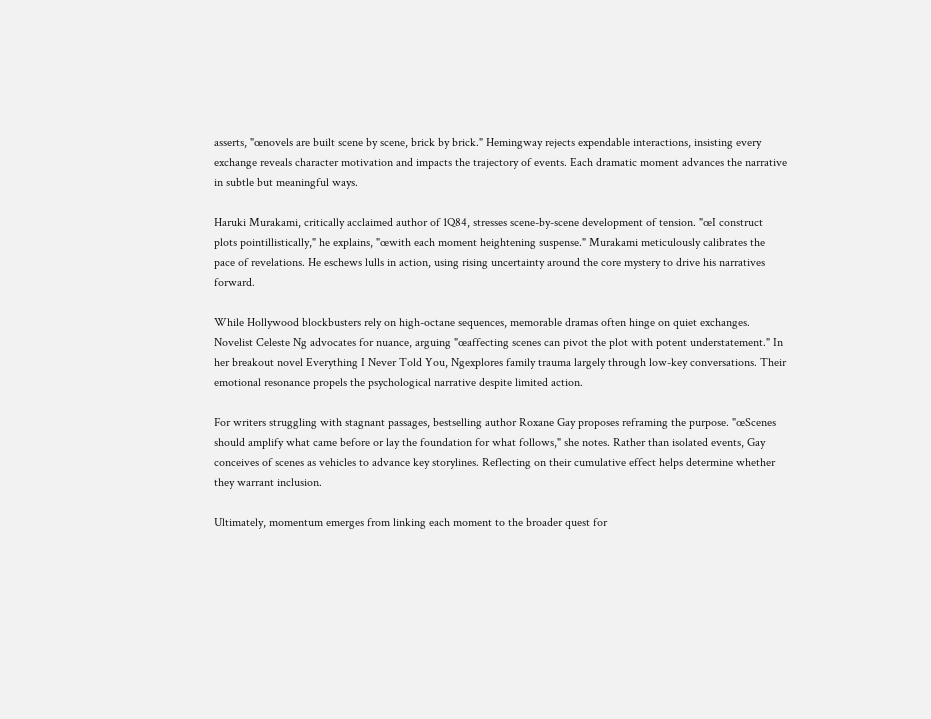asserts, "œnovels are built scene by scene, brick by brick." Hemingway rejects expendable interactions, insisting every exchange reveals character motivation and impacts the trajectory of events. Each dramatic moment advances the narrative in subtle but meaningful ways.

Haruki Murakami, critically acclaimed author of 1Q84, stresses scene-by-scene development of tension. "œI construct plots pointillistically," he explains, "œwith each moment heightening suspense." Murakami meticulously calibrates the pace of revelations. He eschews lulls in action, using rising uncertainty around the core mystery to drive his narratives forward.

While Hollywood blockbusters rely on high-octane sequences, memorable dramas often hinge on quiet exchanges. Novelist Celeste Ng advocates for nuance, arguing "œaffecting scenes can pivot the plot with potent understatement." In her breakout novel Everything I Never Told You, Ngexplores family trauma largely through low-key conversations. Their emotional resonance propels the psychological narrative despite limited action.

For writers struggling with stagnant passages, bestselling author Roxane Gay proposes reframing the purpose. "œScenes should amplify what came before or lay the foundation for what follows," she notes. Rather than isolated events, Gay conceives of scenes as vehicles to advance key storylines. Reflecting on their cumulative effect helps determine whether they warrant inclusion.

Ultimately, momentum emerges from linking each moment to the broader quest for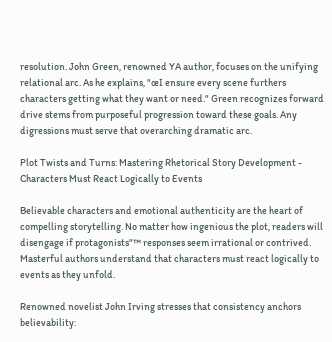resolution. John Green, renowned YA author, focuses on the unifying relational arc. As he explains, "œI ensure every scene furthers characters getting what they want or need." Green recognizes forward drive stems from purposeful progression toward these goals. Any digressions must serve that overarching dramatic arc.

Plot Twists and Turns: Mastering Rhetorical Story Development - Characters Must React Logically to Events

Believable characters and emotional authenticity are the heart of compelling storytelling. No matter how ingenious the plot, readers will disengage if protagonists"™ responses seem irrational or contrived. Masterful authors understand that characters must react logically to events as they unfold.

Renowned novelist John Irving stresses that consistency anchors believability: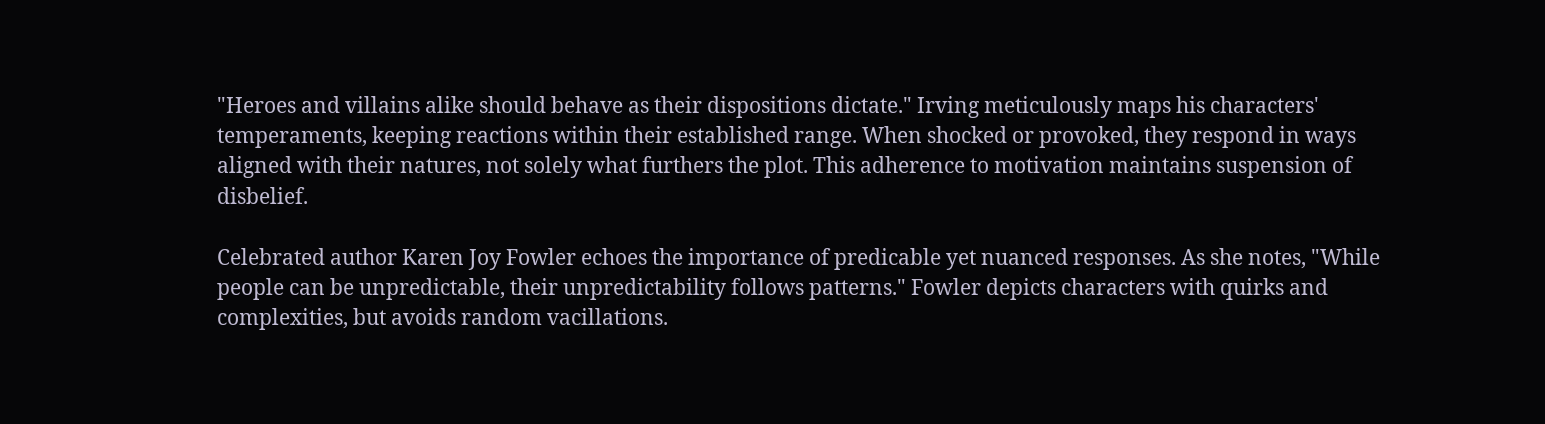"Heroes and villains alike should behave as their dispositions dictate." Irving meticulously maps his characters' temperaments, keeping reactions within their established range. When shocked or provoked, they respond in ways aligned with their natures, not solely what furthers the plot. This adherence to motivation maintains suspension of disbelief.

Celebrated author Karen Joy Fowler echoes the importance of predicable yet nuanced responses. As she notes, "While people can be unpredictable, their unpredictability follows patterns." Fowler depicts characters with quirks and complexities, but avoids random vacillations.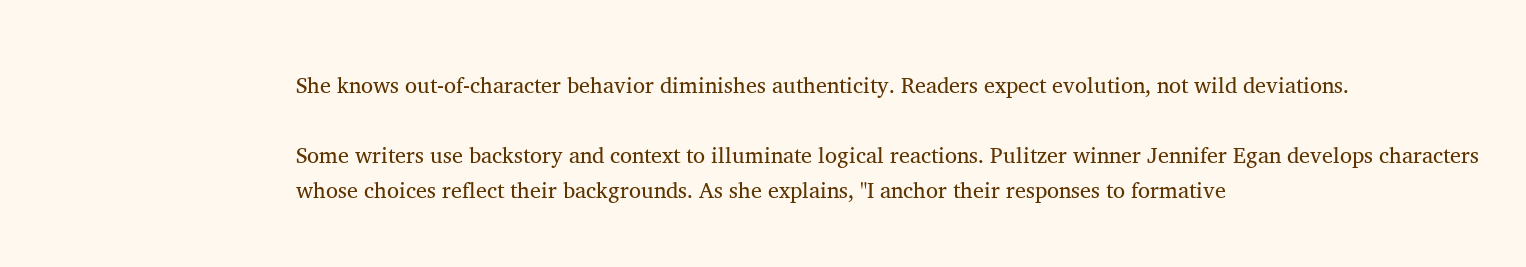She knows out-of-character behavior diminishes authenticity. Readers expect evolution, not wild deviations.

Some writers use backstory and context to illuminate logical reactions. Pulitzer winner Jennifer Egan develops characters whose choices reflect their backgrounds. As she explains, "I anchor their responses to formative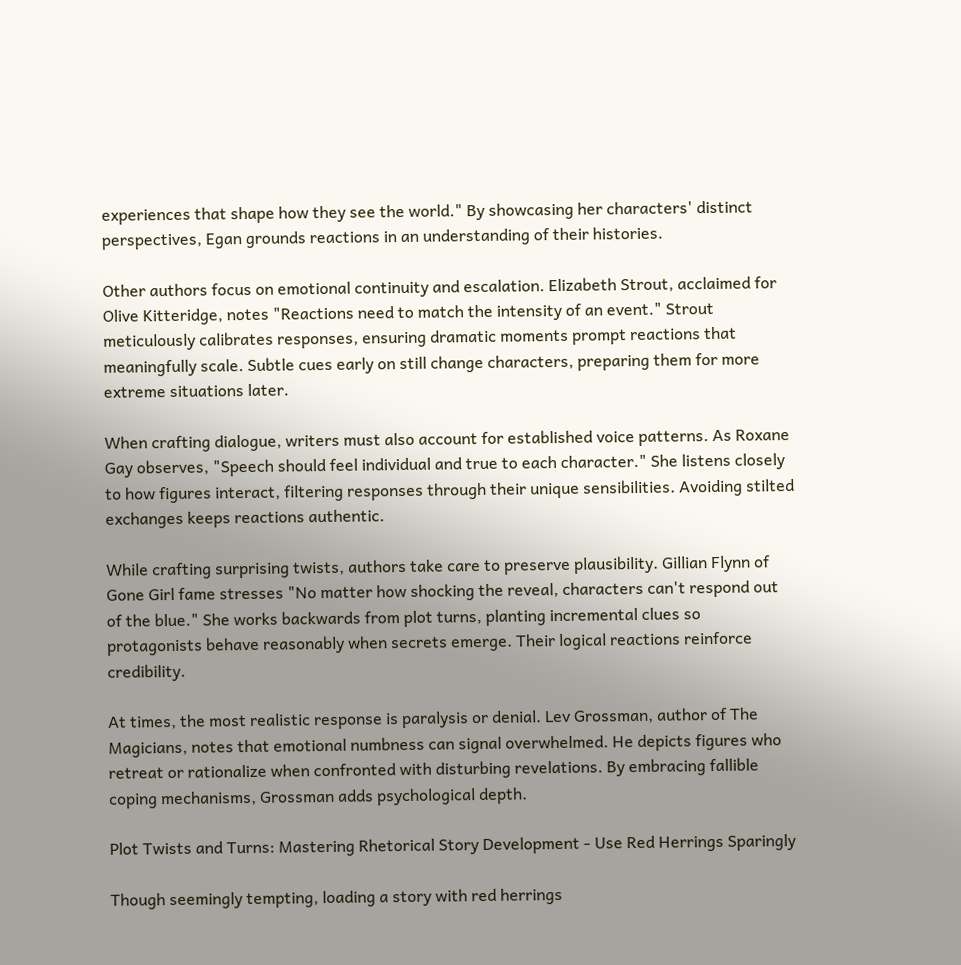experiences that shape how they see the world." By showcasing her characters' distinct perspectives, Egan grounds reactions in an understanding of their histories.

Other authors focus on emotional continuity and escalation. Elizabeth Strout, acclaimed for Olive Kitteridge, notes "Reactions need to match the intensity of an event." Strout meticulously calibrates responses, ensuring dramatic moments prompt reactions that meaningfully scale. Subtle cues early on still change characters, preparing them for more extreme situations later.

When crafting dialogue, writers must also account for established voice patterns. As Roxane Gay observes, "Speech should feel individual and true to each character." She listens closely to how figures interact, filtering responses through their unique sensibilities. Avoiding stilted exchanges keeps reactions authentic.

While crafting surprising twists, authors take care to preserve plausibility. Gillian Flynn of Gone Girl fame stresses "No matter how shocking the reveal, characters can't respond out of the blue." She works backwards from plot turns, planting incremental clues so protagonists behave reasonably when secrets emerge. Their logical reactions reinforce credibility.

At times, the most realistic response is paralysis or denial. Lev Grossman, author of The Magicians, notes that emotional numbness can signal overwhelmed. He depicts figures who retreat or rationalize when confronted with disturbing revelations. By embracing fallible coping mechanisms, Grossman adds psychological depth.

Plot Twists and Turns: Mastering Rhetorical Story Development - Use Red Herrings Sparingly

Though seemingly tempting, loading a story with red herrings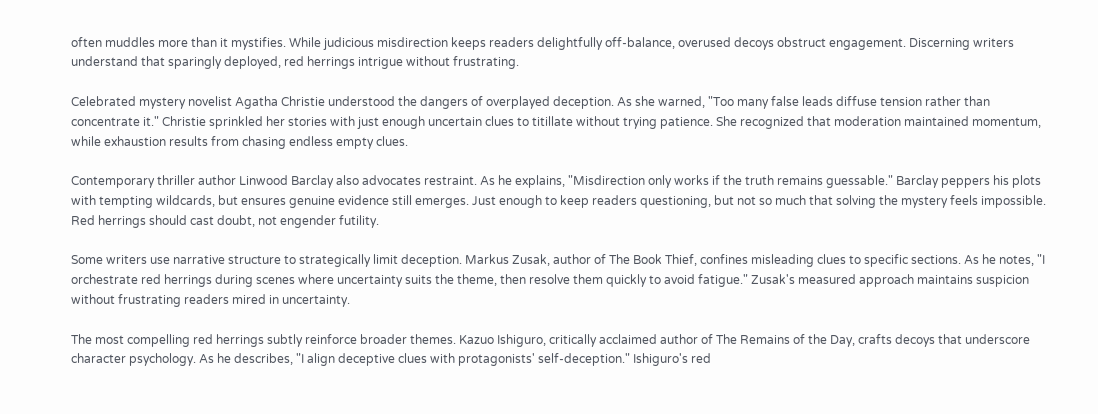often muddles more than it mystifies. While judicious misdirection keeps readers delightfully off-balance, overused decoys obstruct engagement. Discerning writers understand that sparingly deployed, red herrings intrigue without frustrating.

Celebrated mystery novelist Agatha Christie understood the dangers of overplayed deception. As she warned, "Too many false leads diffuse tension rather than concentrate it." Christie sprinkled her stories with just enough uncertain clues to titillate without trying patience. She recognized that moderation maintained momentum, while exhaustion results from chasing endless empty clues.

Contemporary thriller author Linwood Barclay also advocates restraint. As he explains, "Misdirection only works if the truth remains guessable." Barclay peppers his plots with tempting wildcards, but ensures genuine evidence still emerges. Just enough to keep readers questioning, but not so much that solving the mystery feels impossible. Red herrings should cast doubt, not engender futility.

Some writers use narrative structure to strategically limit deception. Markus Zusak, author of The Book Thief, confines misleading clues to specific sections. As he notes, "I orchestrate red herrings during scenes where uncertainty suits the theme, then resolve them quickly to avoid fatigue." Zusak's measured approach maintains suspicion without frustrating readers mired in uncertainty.

The most compelling red herrings subtly reinforce broader themes. Kazuo Ishiguro, critically acclaimed author of The Remains of the Day, crafts decoys that underscore character psychology. As he describes, "I align deceptive clues with protagonists' self-deception." Ishiguro's red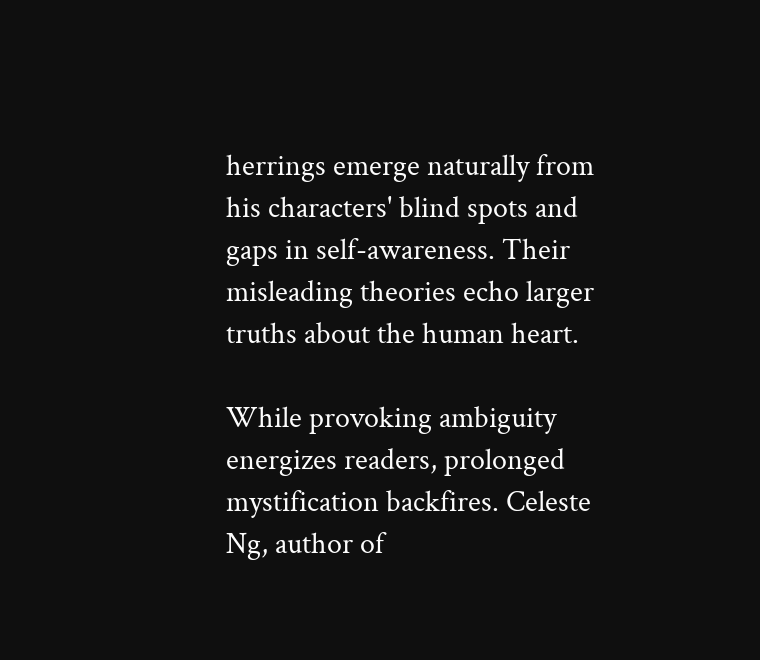herrings emerge naturally from his characters' blind spots and gaps in self-awareness. Their misleading theories echo larger truths about the human heart.

While provoking ambiguity energizes readers, prolonged mystification backfires. Celeste Ng, author of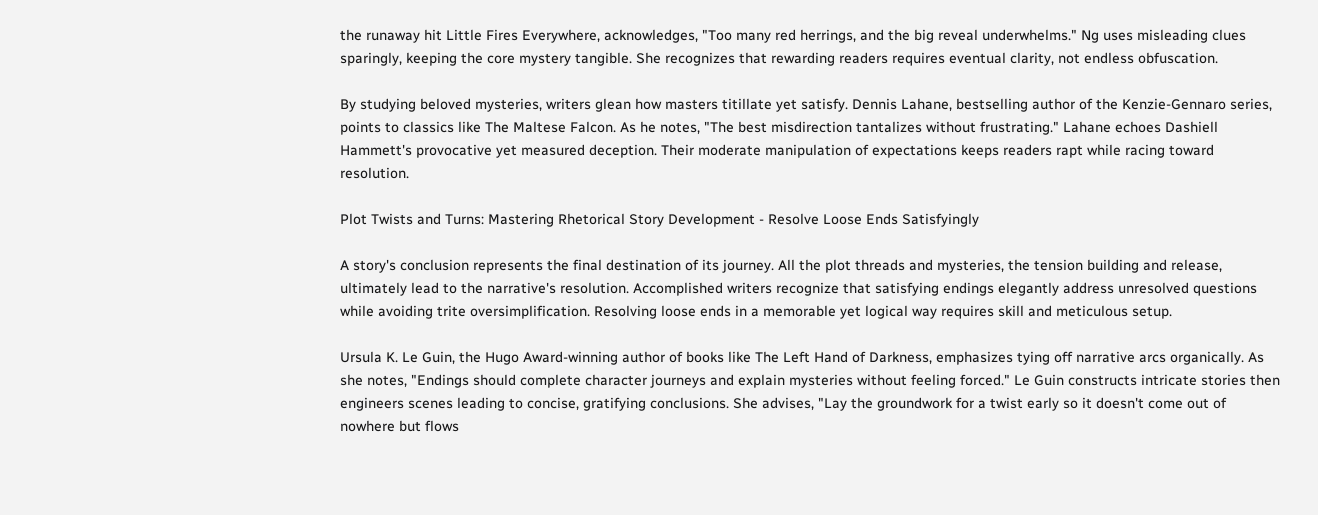the runaway hit Little Fires Everywhere, acknowledges, "Too many red herrings, and the big reveal underwhelms." Ng uses misleading clues sparingly, keeping the core mystery tangible. She recognizes that rewarding readers requires eventual clarity, not endless obfuscation.

By studying beloved mysteries, writers glean how masters titillate yet satisfy. Dennis Lahane, bestselling author of the Kenzie-Gennaro series, points to classics like The Maltese Falcon. As he notes, "The best misdirection tantalizes without frustrating." Lahane echoes Dashiell Hammett's provocative yet measured deception. Their moderate manipulation of expectations keeps readers rapt while racing toward resolution.

Plot Twists and Turns: Mastering Rhetorical Story Development - Resolve Loose Ends Satisfyingly

A story's conclusion represents the final destination of its journey. All the plot threads and mysteries, the tension building and release, ultimately lead to the narrative's resolution. Accomplished writers recognize that satisfying endings elegantly address unresolved questions while avoiding trite oversimplification. Resolving loose ends in a memorable yet logical way requires skill and meticulous setup.

Ursula K. Le Guin, the Hugo Award-winning author of books like The Left Hand of Darkness, emphasizes tying off narrative arcs organically. As she notes, "Endings should complete character journeys and explain mysteries without feeling forced." Le Guin constructs intricate stories then engineers scenes leading to concise, gratifying conclusions. She advises, "Lay the groundwork for a twist early so it doesn't come out of nowhere but flows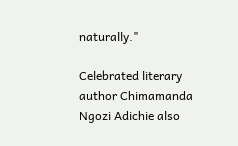naturally."

Celebrated literary author Chimamanda Ngozi Adichie also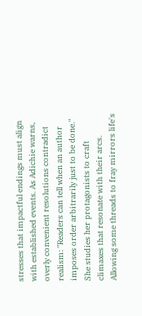stresses that impactful endings must align with established events. As Adichie warns, overly convenient resolutions contradict realism: "Readers can tell when an author imposes order arbitrarily just to be done." She studies her protagonists to craft climaxes that resonate with their arcs. Allowing some threads to fray mirrors life's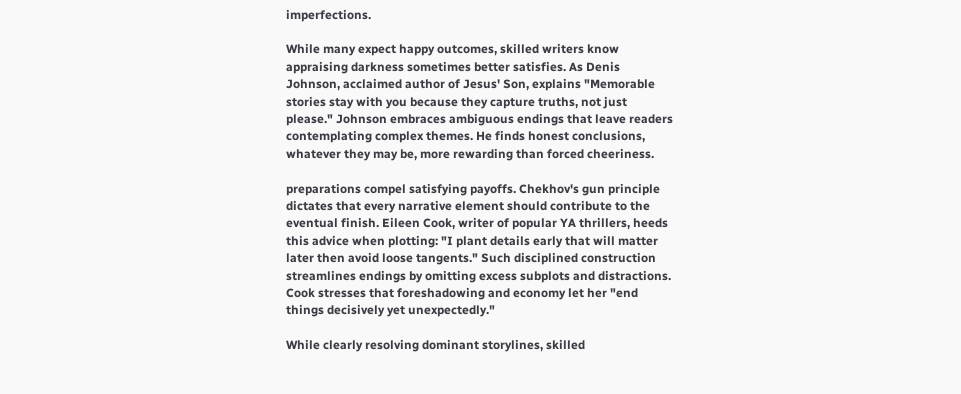imperfections.

While many expect happy outcomes, skilled writers know appraising darkness sometimes better satisfies. As Denis Johnson, acclaimed author of Jesus' Son, explains "Memorable stories stay with you because they capture truths, not just please." Johnson embraces ambiguous endings that leave readers contemplating complex themes. He finds honest conclusions, whatever they may be, more rewarding than forced cheeriness.

preparations compel satisfying payoffs. Chekhov's gun principle dictates that every narrative element should contribute to the eventual finish. Eileen Cook, writer of popular YA thrillers, heeds this advice when plotting: "I plant details early that will matter later then avoid loose tangents." Such disciplined construction streamlines endings by omitting excess subplots and distractions. Cook stresses that foreshadowing and economy let her "end things decisively yet unexpectedly."

While clearly resolving dominant storylines, skilled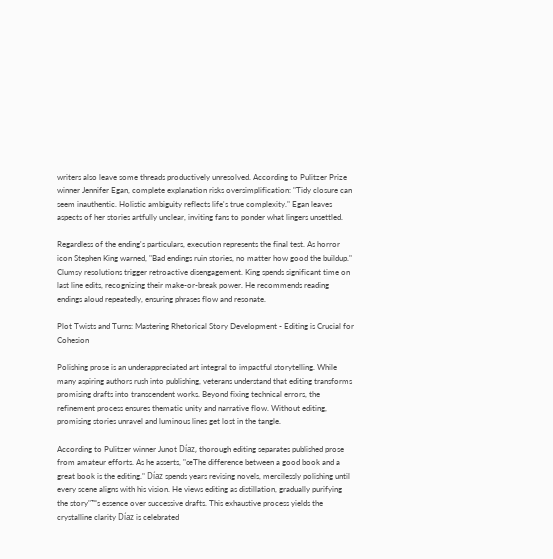writers also leave some threads productively unresolved. According to Pulitzer Prize winner Jennifer Egan, complete explanation risks oversimplification: "Tidy closure can seem inauthentic. Holistic ambiguity reflects life's true complexity." Egan leaves aspects of her stories artfully unclear, inviting fans to ponder what lingers unsettled.

Regardless of the ending's particulars, execution represents the final test. As horror icon Stephen King warned, "Bad endings ruin stories, no matter how good the buildup." Clumsy resolutions trigger retroactive disengagement. King spends significant time on last line edits, recognizing their make-or-break power. He recommends reading endings aloud repeatedly, ensuring phrases flow and resonate.

Plot Twists and Turns: Mastering Rhetorical Story Development - Editing is Crucial for Cohesion

Polishing prose is an underappreciated art integral to impactful storytelling. While many aspiring authors rush into publishing, veterans understand that editing transforms promising drafts into transcendent works. Beyond fixing technical errors, the refinement process ensures thematic unity and narrative flow. Without editing, promising stories unravel and luminous lines get lost in the tangle.

According to Pulitzer winner Junot Díaz, thorough editing separates published prose from amateur efforts. As he asserts, "œThe difference between a good book and a great book is the editing." Díaz spends years revising novels, mercilessly polishing until every scene aligns with his vision. He views editing as distillation, gradually purifying the story"™s essence over successive drafts. This exhaustive process yields the crystalline clarity Díaz is celebrated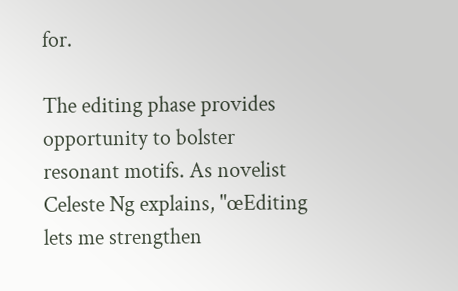for.

The editing phase provides opportunity to bolster resonant motifs. As novelist Celeste Ng explains, "œEditing lets me strengthen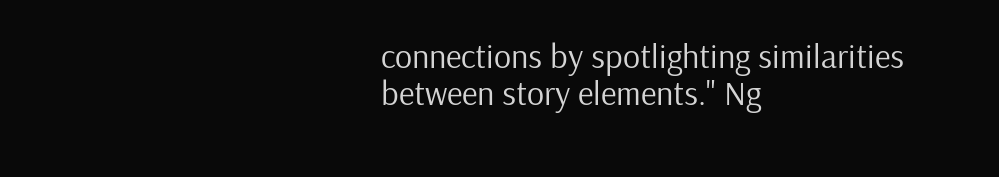connections by spotlighting similarities between story elements." Ng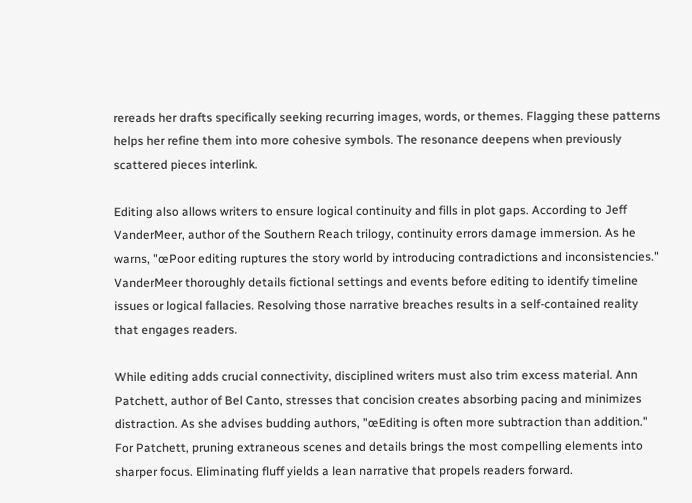rereads her drafts specifically seeking recurring images, words, or themes. Flagging these patterns helps her refine them into more cohesive symbols. The resonance deepens when previously scattered pieces interlink.

Editing also allows writers to ensure logical continuity and fills in plot gaps. According to Jeff VanderMeer, author of the Southern Reach trilogy, continuity errors damage immersion. As he warns, "œPoor editing ruptures the story world by introducing contradictions and inconsistencies." VanderMeer thoroughly details fictional settings and events before editing to identify timeline issues or logical fallacies. Resolving those narrative breaches results in a self-contained reality that engages readers.

While editing adds crucial connectivity, disciplined writers must also trim excess material. Ann Patchett, author of Bel Canto, stresses that concision creates absorbing pacing and minimizes distraction. As she advises budding authors, "œEditing is often more subtraction than addition." For Patchett, pruning extraneous scenes and details brings the most compelling elements into sharper focus. Eliminating fluff yields a lean narrative that propels readers forward.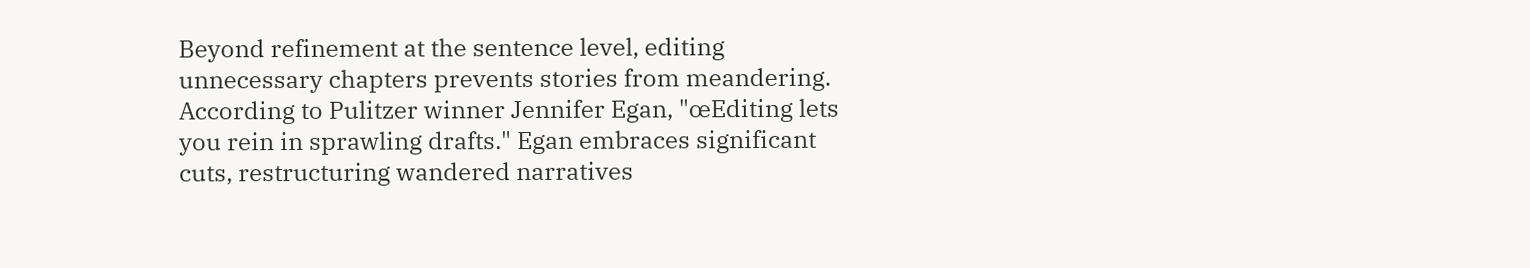Beyond refinement at the sentence level, editing unnecessary chapters prevents stories from meandering. According to Pulitzer winner Jennifer Egan, "œEditing lets you rein in sprawling drafts." Egan embraces significant cuts, restructuring wandered narratives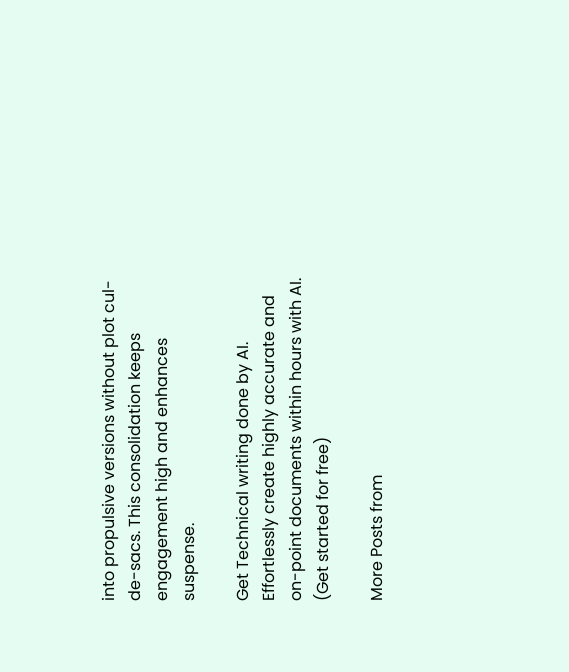into propulsive versions without plot cul-de-sacs. This consolidation keeps engagement high and enhances suspense.

Get Technical writing done by AI. Effortlessly create highly accurate and on-point documents within hours with AI. (Get started for free)

More Posts from